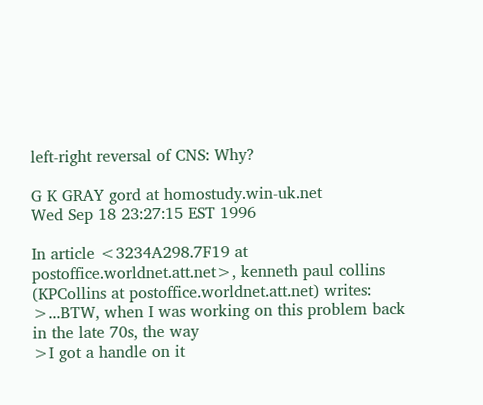left-right reversal of CNS: Why?

G K GRAY gord at homostudy.win-uk.net
Wed Sep 18 23:27:15 EST 1996

In article <3234A298.7F19 at postoffice.worldnet.att.net>, kenneth paul collins (KPCollins at postoffice.worldnet.att.net) writes:
>...BTW, when I was working on this problem back in the late 70s, the way
>I got a handle on it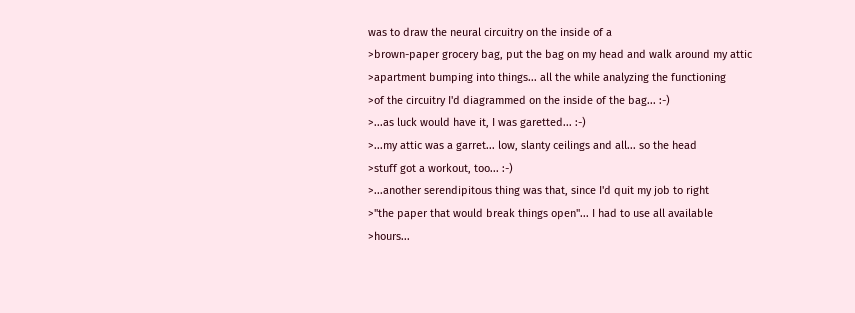was to draw the neural circuitry on the inside of a
>brown-paper grocery bag, put the bag on my head and walk around my attic
>apartment bumping into things... all the while analyzing the functioning
>of the circuitry I'd diagrammed on the inside of the bag... :-)
>...as luck would have it, I was garetted... :-)
>...my attic was a garret... low, slanty ceilings and all... so the head
>stuff got a workout, too... :-)
>...another serendipitous thing was that, since I'd quit my job to right
>"the paper that would break things open"... I had to use all available
>hours...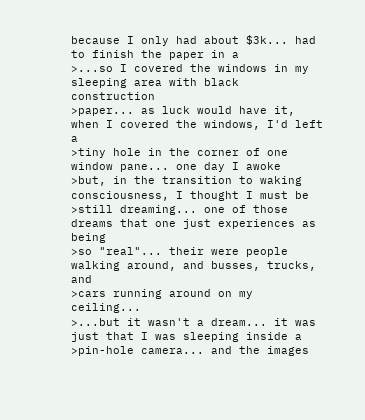because I only had about $3k... had to finish the paper in a
>...so I covered the windows in my sleeping area with black construction
>paper... as luck would have it, when I covered the windows, I'd left a
>tiny hole in the corner of one window pane... one day I awoke
>but, in the transition to waking consciousness, I thought I must be
>still dreaming... one of those dreams that one just experiences as being
>so "real"... their were people walking around, and busses, trucks, and
>cars running around on my ceiling...
>...but it wasn't a dream... it was just that I was sleeping inside a
>pin-hole camera... and the images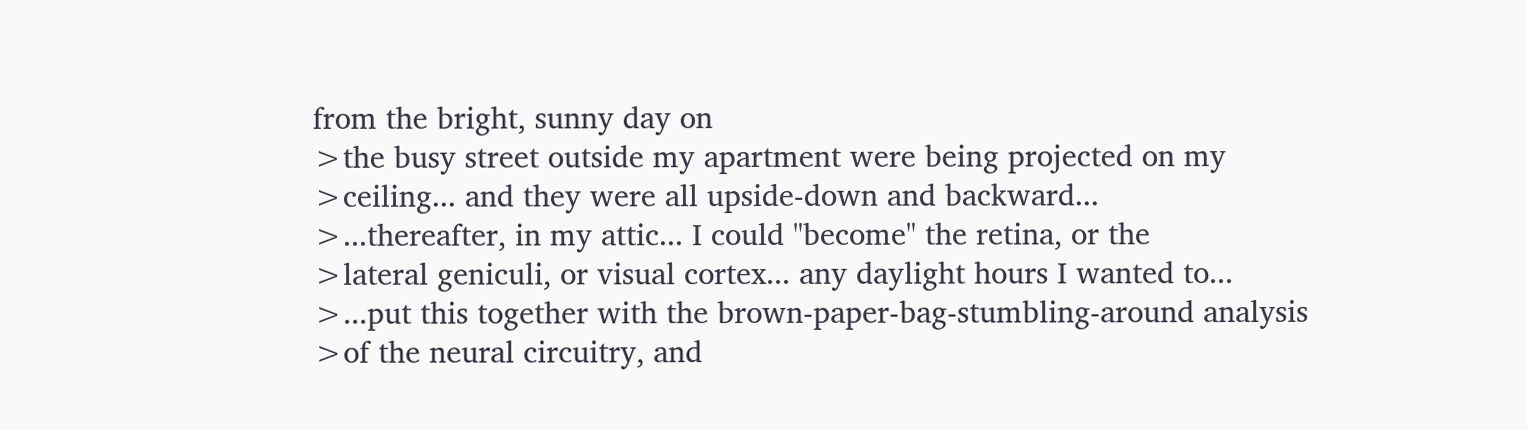from the bright, sunny day on
>the busy street outside my apartment were being projected on my
>ceiling... and they were all upside-down and backward...
>...thereafter, in my attic... I could "become" the retina, or the
>lateral geniculi, or visual cortex... any daylight hours I wanted to...
>...put this together with the brown-paper-bag-stumbling-around analysis
>of the neural circuitry, and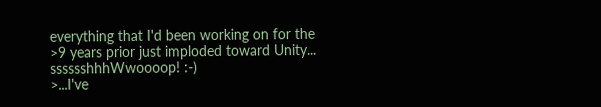everything that I'd been working on for the
>9 years prior just imploded toward Unity... sssssshhhWwoooop! :-)
>...I've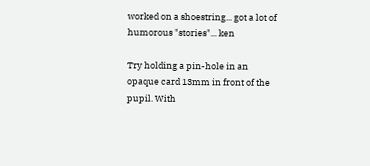worked on a shoestring... got a lot of humorous "stories"... ken

Try holding a pin-hole in an opaque card 13mm in front of the
pupil. With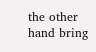the other hand bring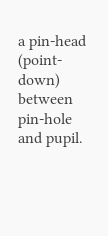a pin-head (point-down) between
pin-hole and pupil.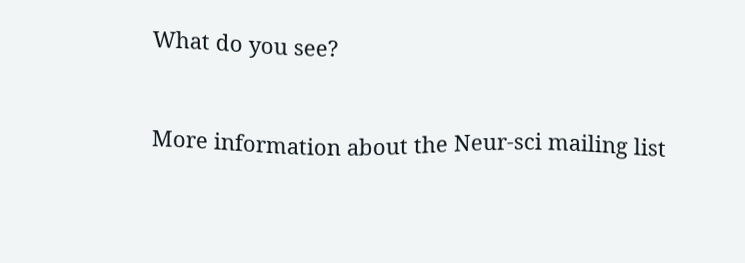What do you see?


More information about the Neur-sci mailing list